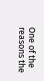One of the reasons the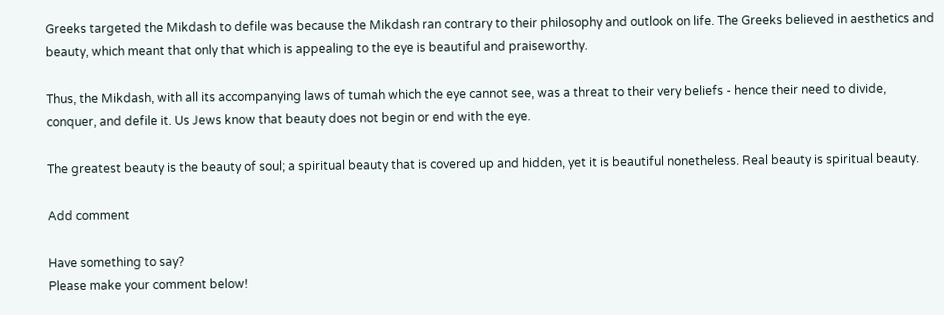Greeks targeted the Mikdash to defile was because the Mikdash ran contrary to their philosophy and outlook on life. The Greeks believed in aesthetics and beauty, which meant that only that which is appealing to the eye is beautiful and praiseworthy.

Thus, the Mikdash, with all its accompanying laws of tumah which the eye cannot see, was a threat to their very beliefs - hence their need to divide, conquer, and defile it. Us Jews know that beauty does not begin or end with the eye.

The greatest beauty is the beauty of soul; a spiritual beauty that is covered up and hidden, yet it is beautiful nonetheless. Real beauty is spiritual beauty.

Add comment

Have something to say?
Please make your comment below!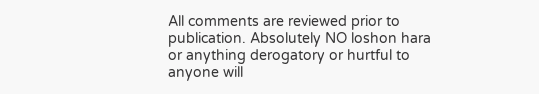All comments are reviewed prior to publication. Absolutely NO loshon hara or anything derogatory or hurtful to anyone will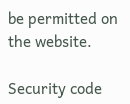be permitted on the website.

Security code